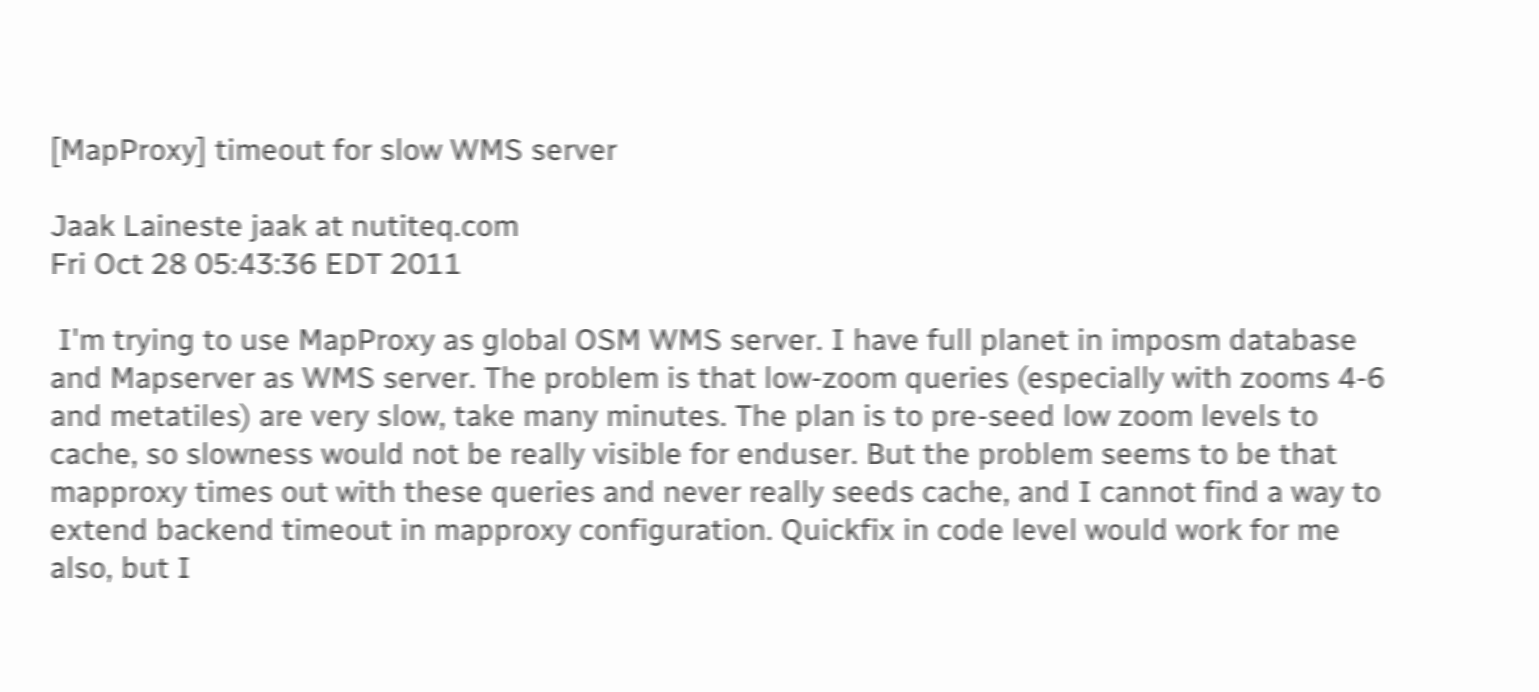[MapProxy] timeout for slow WMS server

Jaak Laineste jaak at nutiteq.com
Fri Oct 28 05:43:36 EDT 2011

 I'm trying to use MapProxy as global OSM WMS server. I have full planet in imposm database and Mapserver as WMS server. The problem is that low-zoom queries (especially with zooms 4-6 and metatiles) are very slow, take many minutes. The plan is to pre-seed low zoom levels to cache, so slowness would not be really visible for enduser. But the problem seems to be that mapproxy times out with these queries and never really seeds cache, and I cannot find a way to extend backend timeout in mapproxy configuration. Quickfix in code level would work for me also, but I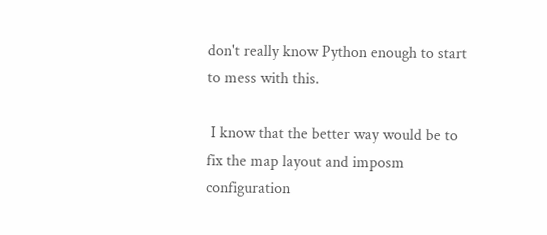don't really know Python enough to start to mess with this.

 I know that the better way would be to fix the map layout and imposm configuration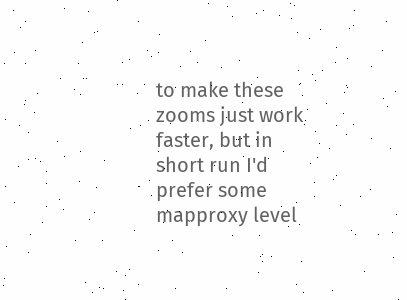to make these zooms just work faster, but in short run I'd prefer some mapproxy level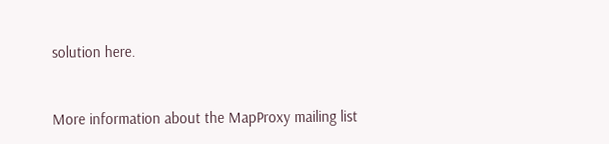solution here.


More information about the MapProxy mailing list